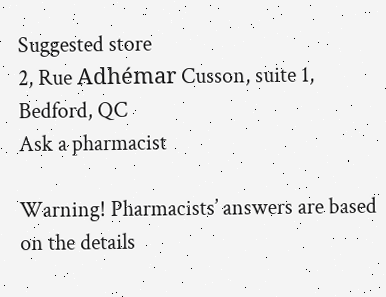Suggested store
2, Rue Adhémar Cusson, suite 1, Bedford, QC
Ask a pharmacist

Warning! Pharmacists’ answers are based on the details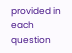provided in each question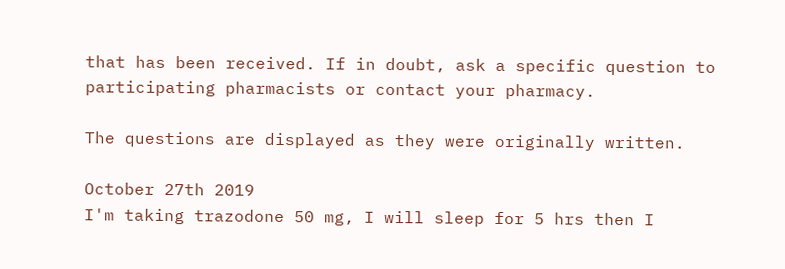that has been received. If in doubt, ask a specific question to participating pharmacists or contact your pharmacy.

The questions are displayed as they were originally written.

October 27th 2019
I'm taking trazodone 50 mg, I will sleep for 5 hrs then I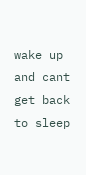wake up and cant get back to sleep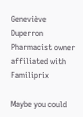Geneviève Duperron Pharmacist owner affiliated with Familiprix

Maybe you could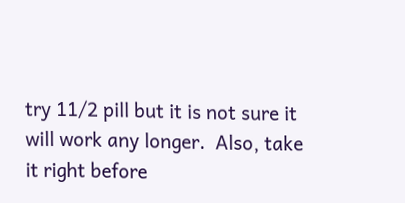try 11/2 pill but it is not sure it will work any longer.  Also, take it right before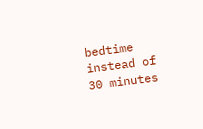bedtime instead of 30 minutes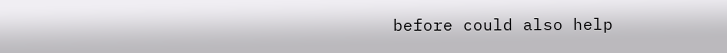before could also help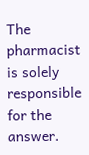The pharmacist is solely responsible for the answer.